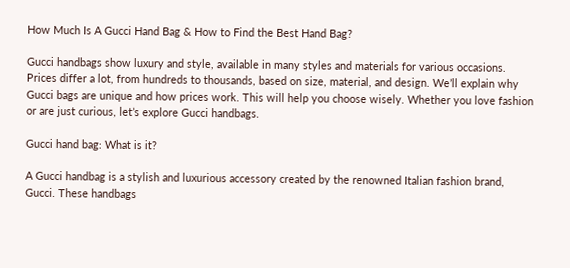How Much Is A Gucci Hand Bag & How to Find the Best Hand Bag?

Gucci handbags show luxury and style, available in many styles and materials for various occasions. Prices differ a lot, from hundreds to thousands, based on size, material, and design. We’ll explain why Gucci bags are unique and how prices work. This will help you choose wisely. Whether you love fashion or are just curious, let’s explore Gucci handbags.

Gucci hand bag: What is it?

A Gucci handbag is a stylish and luxurious accessory created by the renowned Italian fashion brand, Gucci. These handbags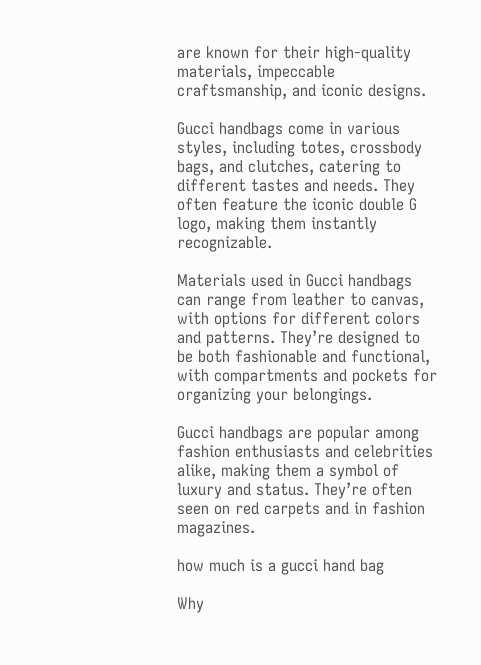are known for their high-quality materials, impeccable craftsmanship, and iconic designs.

Gucci handbags come in various styles, including totes, crossbody bags, and clutches, catering to different tastes and needs. They often feature the iconic double G logo, making them instantly recognizable.

Materials used in Gucci handbags can range from leather to canvas, with options for different colors and patterns. They’re designed to be both fashionable and functional, with compartments and pockets for organizing your belongings.

Gucci handbags are popular among fashion enthusiasts and celebrities alike, making them a symbol of luxury and status. They’re often seen on red carpets and in fashion magazines.

how much is a gucci hand bag

Why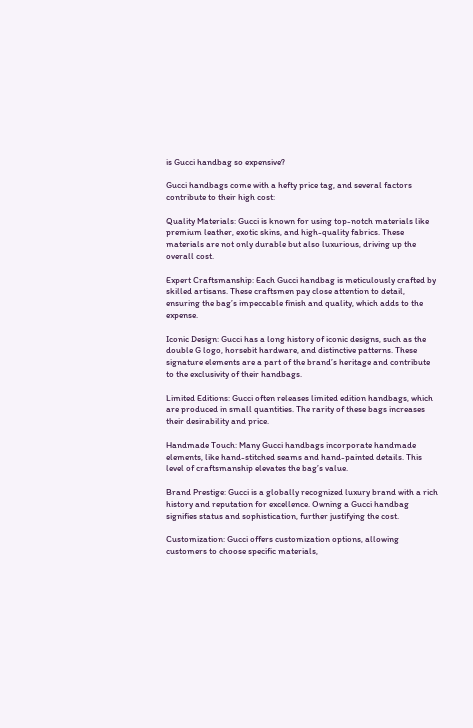is Gucci handbag so expensive?

Gucci handbags come with a hefty price tag, and several factors contribute to their high cost:

Quality Materials: Gucci is known for using top-notch materials like premium leather, exotic skins, and high-quality fabrics. These materials are not only durable but also luxurious, driving up the overall cost.

Expert Craftsmanship: Each Gucci handbag is meticulously crafted by skilled artisans. These craftsmen pay close attention to detail, ensuring the bag’s impeccable finish and quality, which adds to the expense.

Iconic Design: Gucci has a long history of iconic designs, such as the double G logo, horsebit hardware, and distinctive patterns. These signature elements are a part of the brand’s heritage and contribute to the exclusivity of their handbags.

Limited Editions: Gucci often releases limited edition handbags, which are produced in small quantities. The rarity of these bags increases their desirability and price.

Handmade Touch: Many Gucci handbags incorporate handmade elements, like hand-stitched seams and hand-painted details. This level of craftsmanship elevates the bag’s value.

Brand Prestige: Gucci is a globally recognized luxury brand with a rich history and reputation for excellence. Owning a Gucci handbag signifies status and sophistication, further justifying the cost.

Customization: Gucci offers customization options, allowing customers to choose specific materials,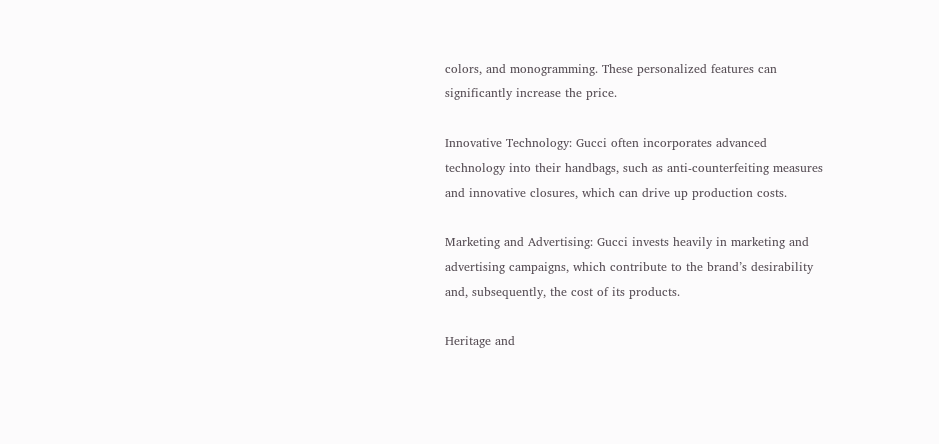colors, and monogramming. These personalized features can significantly increase the price.

Innovative Technology: Gucci often incorporates advanced technology into their handbags, such as anti-counterfeiting measures and innovative closures, which can drive up production costs.

Marketing and Advertising: Gucci invests heavily in marketing and advertising campaigns, which contribute to the brand’s desirability and, subsequently, the cost of its products.

Heritage and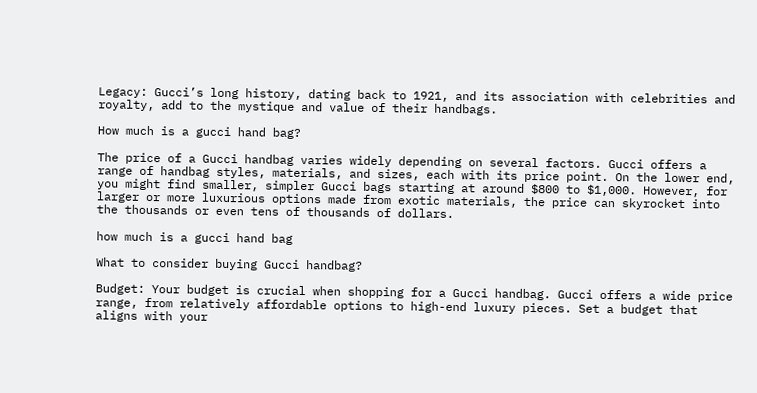Legacy: Gucci’s long history, dating back to 1921, and its association with celebrities and royalty, add to the mystique and value of their handbags.

How much is a gucci hand bag?

The price of a Gucci handbag varies widely depending on several factors. Gucci offers a range of handbag styles, materials, and sizes, each with its price point. On the lower end, you might find smaller, simpler Gucci bags starting at around $800 to $1,000. However, for larger or more luxurious options made from exotic materials, the price can skyrocket into the thousands or even tens of thousands of dollars.

how much is a gucci hand bag

What to consider buying Gucci handbag?

Budget: Your budget is crucial when shopping for a Gucci handbag. Gucci offers a wide price range, from relatively affordable options to high-end luxury pieces. Set a budget that aligns with your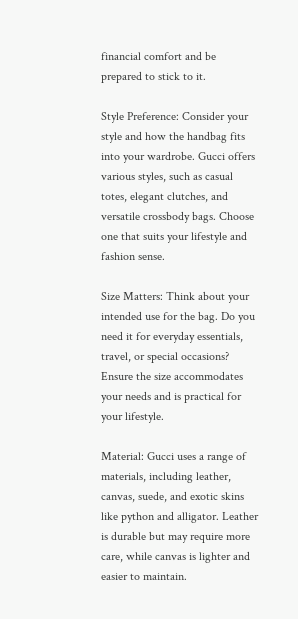financial comfort and be prepared to stick to it.

Style Preference: Consider your style and how the handbag fits into your wardrobe. Gucci offers various styles, such as casual totes, elegant clutches, and versatile crossbody bags. Choose one that suits your lifestyle and fashion sense.

Size Matters: Think about your intended use for the bag. Do you need it for everyday essentials, travel, or special occasions? Ensure the size accommodates your needs and is practical for your lifestyle.

Material: Gucci uses a range of materials, including leather, canvas, suede, and exotic skins like python and alligator. Leather is durable but may require more care, while canvas is lighter and easier to maintain.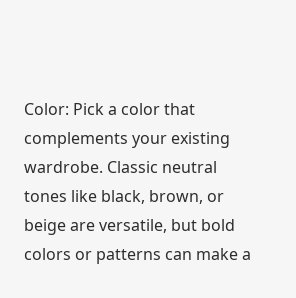Color: Pick a color that complements your existing wardrobe. Classic neutral tones like black, brown, or beige are versatile, but bold colors or patterns can make a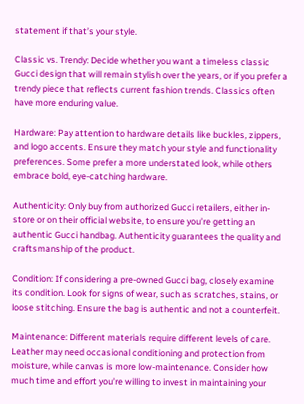statement if that’s your style.

Classic vs. Trendy: Decide whether you want a timeless classic Gucci design that will remain stylish over the years, or if you prefer a trendy piece that reflects current fashion trends. Classics often have more enduring value.

Hardware: Pay attention to hardware details like buckles, zippers, and logo accents. Ensure they match your style and functionality preferences. Some prefer a more understated look, while others embrace bold, eye-catching hardware.

Authenticity: Only buy from authorized Gucci retailers, either in-store or on their official website, to ensure you’re getting an authentic Gucci handbag. Authenticity guarantees the quality and craftsmanship of the product.

Condition: If considering a pre-owned Gucci bag, closely examine its condition. Look for signs of wear, such as scratches, stains, or loose stitching. Ensure the bag is authentic and not a counterfeit.

Maintenance: Different materials require different levels of care. Leather may need occasional conditioning and protection from moisture, while canvas is more low-maintenance. Consider how much time and effort you’re willing to invest in maintaining your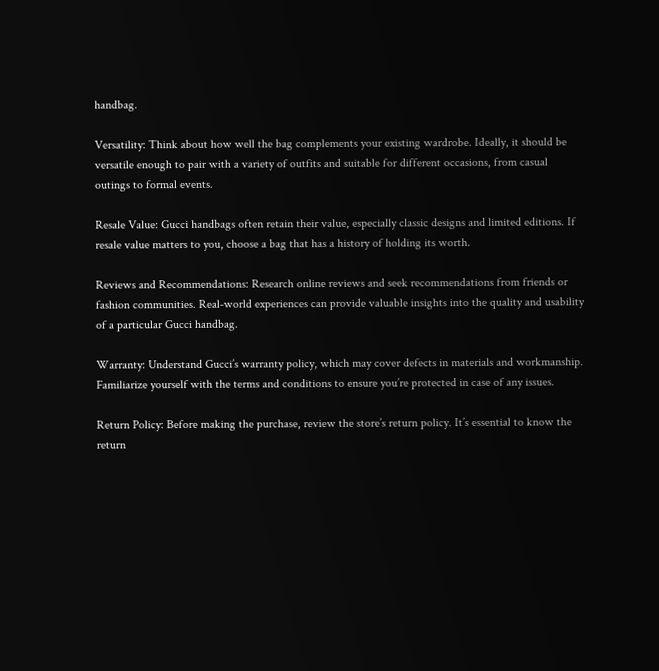handbag.

Versatility: Think about how well the bag complements your existing wardrobe. Ideally, it should be versatile enough to pair with a variety of outfits and suitable for different occasions, from casual outings to formal events.

Resale Value: Gucci handbags often retain their value, especially classic designs and limited editions. If resale value matters to you, choose a bag that has a history of holding its worth.

Reviews and Recommendations: Research online reviews and seek recommendations from friends or fashion communities. Real-world experiences can provide valuable insights into the quality and usability of a particular Gucci handbag.

Warranty: Understand Gucci’s warranty policy, which may cover defects in materials and workmanship. Familiarize yourself with the terms and conditions to ensure you’re protected in case of any issues.

Return Policy: Before making the purchase, review the store’s return policy. It’s essential to know the return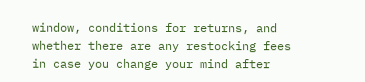window, conditions for returns, and whether there are any restocking fees in case you change your mind after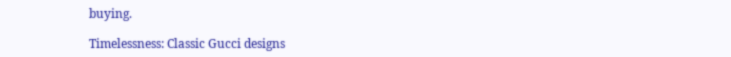buying.

Timelessness: Classic Gucci designs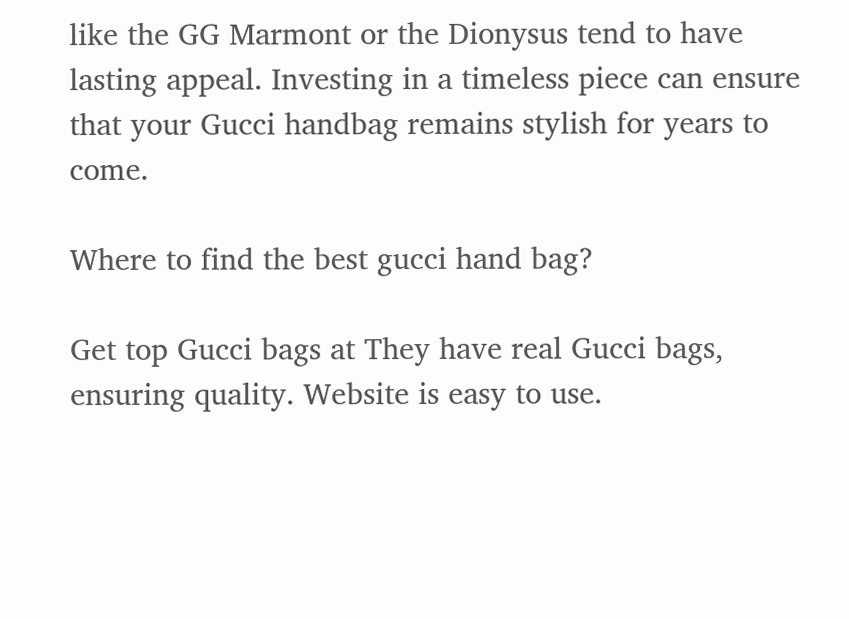like the GG Marmont or the Dionysus tend to have lasting appeal. Investing in a timeless piece can ensure that your Gucci handbag remains stylish for years to come.

Where to find the best gucci hand bag?

Get top Gucci bags at They have real Gucci bags, ensuring quality. Website is easy to use.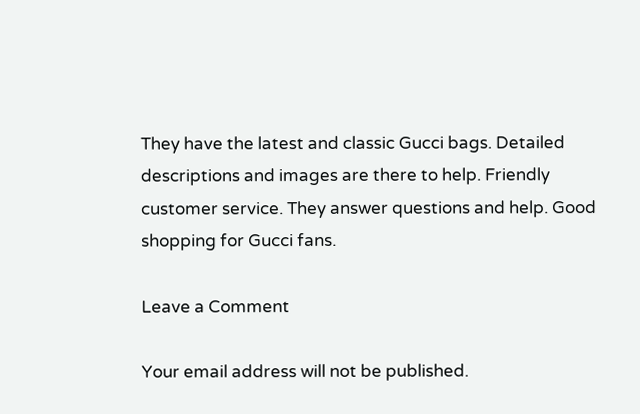They have the latest and classic Gucci bags. Detailed descriptions and images are there to help. Friendly customer service. They answer questions and help. Good shopping for Gucci fans.

Leave a Comment

Your email address will not be published.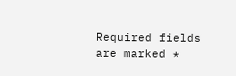Required fields are marked *